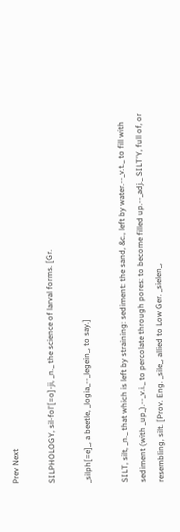Prev Next

SILPHOLOGY, sil-fol'[=o]-ji, _n._ the science of larval forms. [Gr.

_silph[=e]_, a beetle, _logia_--_legein_, to say.]

SILT, silt, _n._ that which is left by straining: sediment: the sand, &c., left by water.--_v.t._ to fill with sediment (with _up_).--_v.i._ to percolate through pores: to become filled up.--_adj._ SILT'Y, full of, or resembling, silt. [Prov. Eng. _sile_, allied to Low Ger. _sielen_,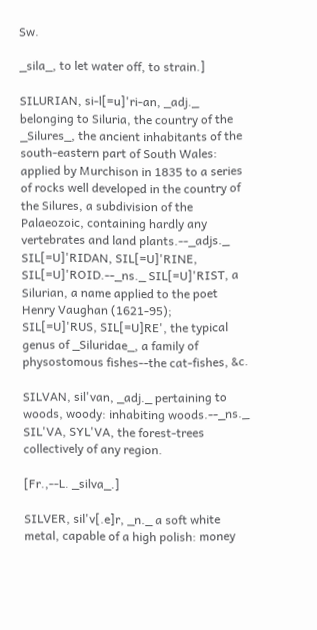Sw.

_sila_, to let water off, to strain.]

SILURIAN, si-l[=u]'ri-an, _adj._ belonging to Siluria, the country of the _Silures_, the ancient inhabitants of the south-eastern part of South Wales: applied by Murchison in 1835 to a series of rocks well developed in the country of the Silures, a subdivision of the Palaeozoic, containing hardly any vertebrates and land plants.--_adjs._ SIL[=U]'RIDAN, SIL[=U]'RINE, SIL[=U]'ROID.--_ns._ SIL[=U]'RIST, a Silurian, a name applied to the poet Henry Vaughan (1621-95); SIL[=U]'RUS, SIL[=U]RE', the typical genus of _Siluridae_, a family of physostomous fishes--the cat-fishes, &c.

SILVAN, sil'van, _adj._ pertaining to woods, woody: inhabiting woods.--_ns._ SIL'VA, SYL'VA, the forest-trees collectively of any region.

[Fr.,--L. _silva_.]

SILVER, sil'v[.e]r, _n._ a soft white metal, capable of a high polish: money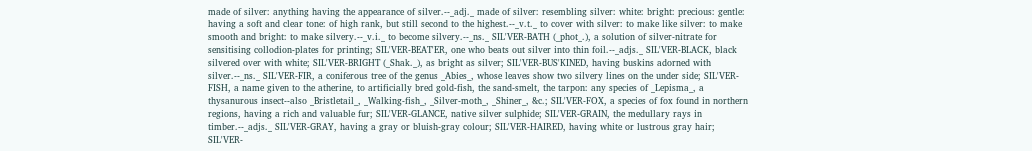made of silver: anything having the appearance of silver.--_adj._ made of silver: resembling silver: white: bright: precious: gentle: having a soft and clear tone: of high rank, but still second to the highest.--_v.t._ to cover with silver: to make like silver: to make smooth and bright: to make silvery.--_v.i._ to become silvery.--_ns._ SIL'VER-BATH (_phot_.), a solution of silver-nitrate for sensitising collodion-plates for printing; SIL'VER-BEAT'ER, one who beats out silver into thin foil.--_adjs._ SIL'VER-BLACK, black silvered over with white; SIL'VER-BRIGHT (_Shak._), as bright as silver; SIL'VER-BUS'KINED, having buskins adorned with silver.--_ns._ SIL'VER-FIR, a coniferous tree of the genus _Abies_, whose leaves show two silvery lines on the under side; SIL'VER-FISH, a name given to the atherine, to artificially bred gold-fish, the sand-smelt, the tarpon: any species of _Lepisma_, a thysanurous insect--also _Bristletail_, _Walking-fish_, _Silver-moth_, _Shiner_, &c.; SIL'VER-FOX, a species of fox found in northern regions, having a rich and valuable fur; SIL'VER-GLANCE, native silver sulphide; SIL'VER-GRAIN, the medullary rays in timber.--_adjs._ SIL'VER-GRAY, having a gray or bluish-gray colour; SIL'VER-HAIRED, having white or lustrous gray hair; SIL'VER-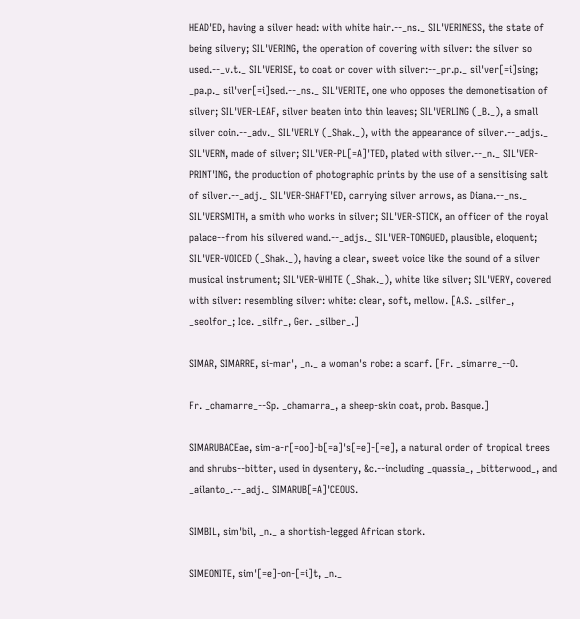HEAD'ED, having a silver head: with white hair.--_ns._ SIL'VERINESS, the state of being silvery; SIL'VERING, the operation of covering with silver: the silver so used.--_v.t._ SIL'VERISE, to coat or cover with silver:--_pr.p._ sil'ver[=i]sing; _pa.p._ sil'ver[=i]sed.--_ns._ SIL'VERITE, one who opposes the demonetisation of silver; SIL'VER-LEAF, silver beaten into thin leaves; SIL'VERLING (_B._), a small silver coin.--_adv._ SIL'VERLY (_Shak._), with the appearance of silver.--_adjs._ SIL'VERN, made of silver; SIL'VER-PL[=A]'TED, plated with silver.--_n._ SIL'VER-PRINT'ING, the production of photographic prints by the use of a sensitising salt of silver.--_adj._ SIL'VER-SHAFT'ED, carrying silver arrows, as Diana.--_ns._ SIL'VERSMITH, a smith who works in silver; SIL'VER-STICK, an officer of the royal palace--from his silvered wand.--_adjs._ SIL'VER-TONGUED, plausible, eloquent; SIL'VER-VOICED (_Shak._), having a clear, sweet voice like the sound of a silver musical instrument; SIL'VER-WHITE (_Shak._), white like silver; SIL'VERY, covered with silver: resembling silver: white: clear, soft, mellow. [A.S. _silfer_, _seolfor_; Ice. _silfr_, Ger. _silber_.]

SIMAR, SIMARRE, si-mar', _n._ a woman's robe: a scarf. [Fr. _simarre_--O.

Fr. _chamarre_--Sp. _chamarra_, a sheep-skin coat, prob. Basque.]

SIMARUBACEae, sim-a-r[=oo]-b[=a]'s[=e]-[=e], a natural order of tropical trees and shrubs--bitter, used in dysentery, &c.--including _quassia_, _bitterwood_, and _ailanto_.--_adj._ SIMARUB[=A]'CEOUS.

SIMBIL, sim'bil, _n._ a shortish-legged African stork.

SIMEONITE, sim'[=e]-on-[=i]t, _n._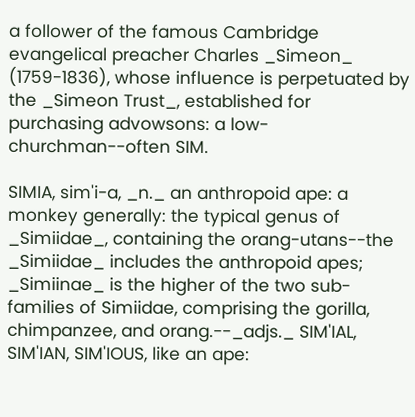a follower of the famous Cambridge evangelical preacher Charles _Simeon_ (1759-1836), whose influence is perpetuated by the _Simeon Trust_, established for purchasing advowsons: a low-churchman--often SIM.

SIMIA, sim'i-a, _n._ an anthropoid ape: a monkey generally: the typical genus of _Simiidae_, containing the orang-utans--the _Simiidae_ includes the anthropoid apes; _Simiinae_ is the higher of the two sub-families of Simiidae, comprising the gorilla, chimpanzee, and orang.--_adjs._ SIM'IAL, SIM'IAN, SIM'IOUS, like an ape: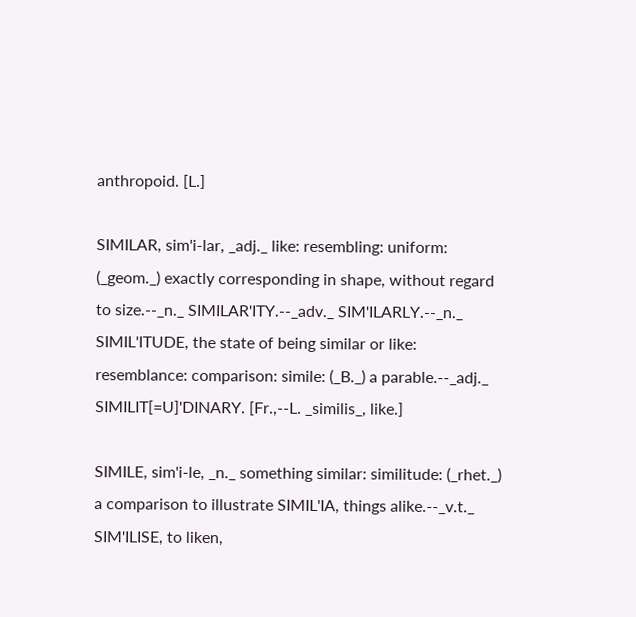anthropoid. [L.]

SIMILAR, sim'i-lar, _adj._ like: resembling: uniform: (_geom._) exactly corresponding in shape, without regard to size.--_n._ SIMILAR'ITY.--_adv._ SIM'ILARLY.--_n._ SIMIL'ITUDE, the state of being similar or like: resemblance: comparison: simile: (_B._) a parable.--_adj._ SIMILIT[=U]'DINARY. [Fr.,--L. _similis_, like.]

SIMILE, sim'i-le, _n._ something similar: similitude: (_rhet._) a comparison to illustrate SIMIL'IA, things alike.--_v.t._ SIM'ILISE, to liken,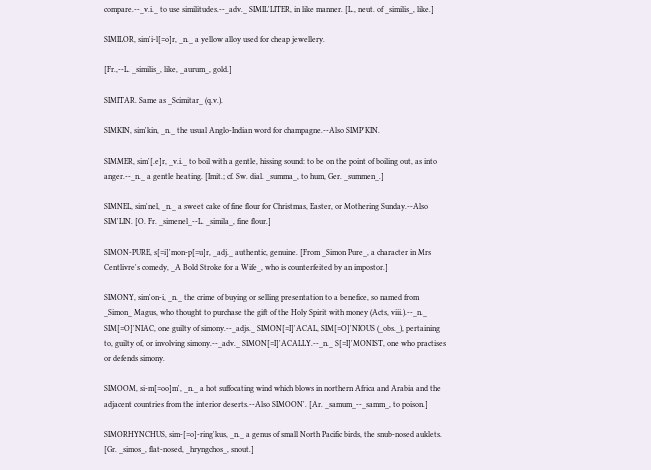compare.--_v.i._ to use similitudes.--_adv._ SIMIL'LITER, in like manner. [L., neut. of _similis_, like.]

SIMILOR, sim'i-l[=o]r, _n._ a yellow alloy used for cheap jewellery.

[Fr.,--L. _similis_, like, _aurum_, gold.]

SIMITAR. Same as _Scimitar_ (q.v.).

SIMKIN, sim'kin, _n._ the usual Anglo-Indian word for champagne.--Also SIMP'KIN.

SIMMER, sim'[.e]r, _v.i._ to boil with a gentle, hissing sound: to be on the point of boiling out, as into anger.--_n._ a gentle heating. [Imit.; cf. Sw. dial. _summa_, to hum, Ger. _summen_.]

SIMNEL, sim'nel, _n._ a sweet cake of fine flour for Christmas, Easter, or Mothering Sunday.--Also SIM'LIN. [O. Fr. _simenel_--L. _simila_, fine flour.]

SIMON-PURE, s[=i]'mon-p[=u]r, _adj._ authentic, genuine. [From _Simon Pure_, a character in Mrs Centlivre's comedy, _A Bold Stroke for a Wife_, who is counterfeited by an impostor.]

SIMONY, sim'on-i, _n._ the crime of buying or selling presentation to a benefice, so named from _Simon_ Magus, who thought to purchase the gift of the Holy Spirit with money (Acts, viii.).--_n._ SIM[=O]'NIAC, one guilty of simony.--_adjs._ SIMON[=I]'ACAL, SIM[=O]'NIOUS (_obs._), pertaining to, guilty of, or involving simony.--_adv._ SIMON[=I]'ACALLY.--_n._ S[=I]'MONIST, one who practises or defends simony.

SIMOOM, si-m[=oo]m', _n._ a hot suffocating wind which blows in northern Africa and Arabia and the adjacent countries from the interior deserts.--Also SIMOON'. [Ar. _samum_--_samm_, to poison.]

SIMORHYNCHUS, sim-[=o]-ring'kus, _n._ a genus of small North Pacific birds, the snub-nosed auklets. [Gr. _simos_, flat-nosed, _hryngchos_, snout.]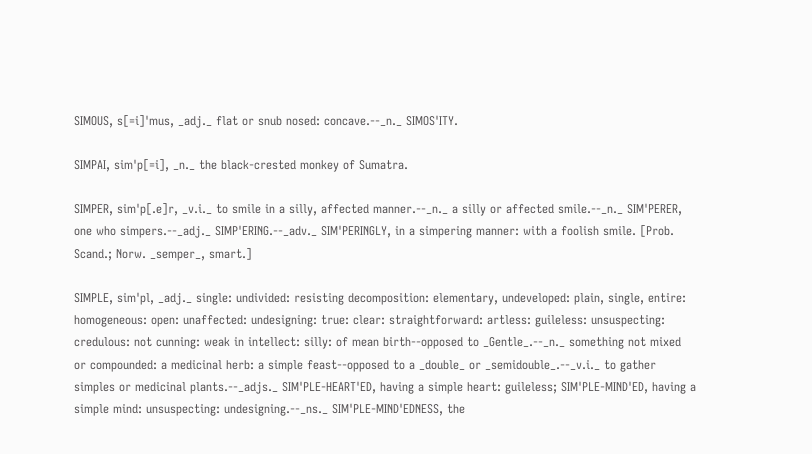SIMOUS, s[=i]'mus, _adj._ flat or snub nosed: concave.--_n._ SIMOS'ITY.

SIMPAI, sim'p[=i], _n._ the black-crested monkey of Sumatra.

SIMPER, sim'p[.e]r, _v.i._ to smile in a silly, affected manner.--_n._ a silly or affected smile.--_n._ SIM'PERER, one who simpers.--_adj._ SIMP'ERING.--_adv._ SIM'PERINGLY, in a simpering manner: with a foolish smile. [Prob. Scand.; Norw. _semper_, smart.]

SIMPLE, sim'pl, _adj._ single: undivided: resisting decomposition: elementary, undeveloped: plain, single, entire: homogeneous: open: unaffected: undesigning: true: clear: straightforward: artless: guileless: unsuspecting: credulous: not cunning: weak in intellect: silly: of mean birth--opposed to _Gentle_.--_n._ something not mixed or compounded: a medicinal herb: a simple feast--opposed to a _double_ or _semidouble_.--_v.i._ to gather simples or medicinal plants.--_adjs._ SIM'PLE-HEART'ED, having a simple heart: guileless; SIM'PLE-MIND'ED, having a simple mind: unsuspecting: undesigning.--_ns._ SIM'PLE-MIND'EDNESS, the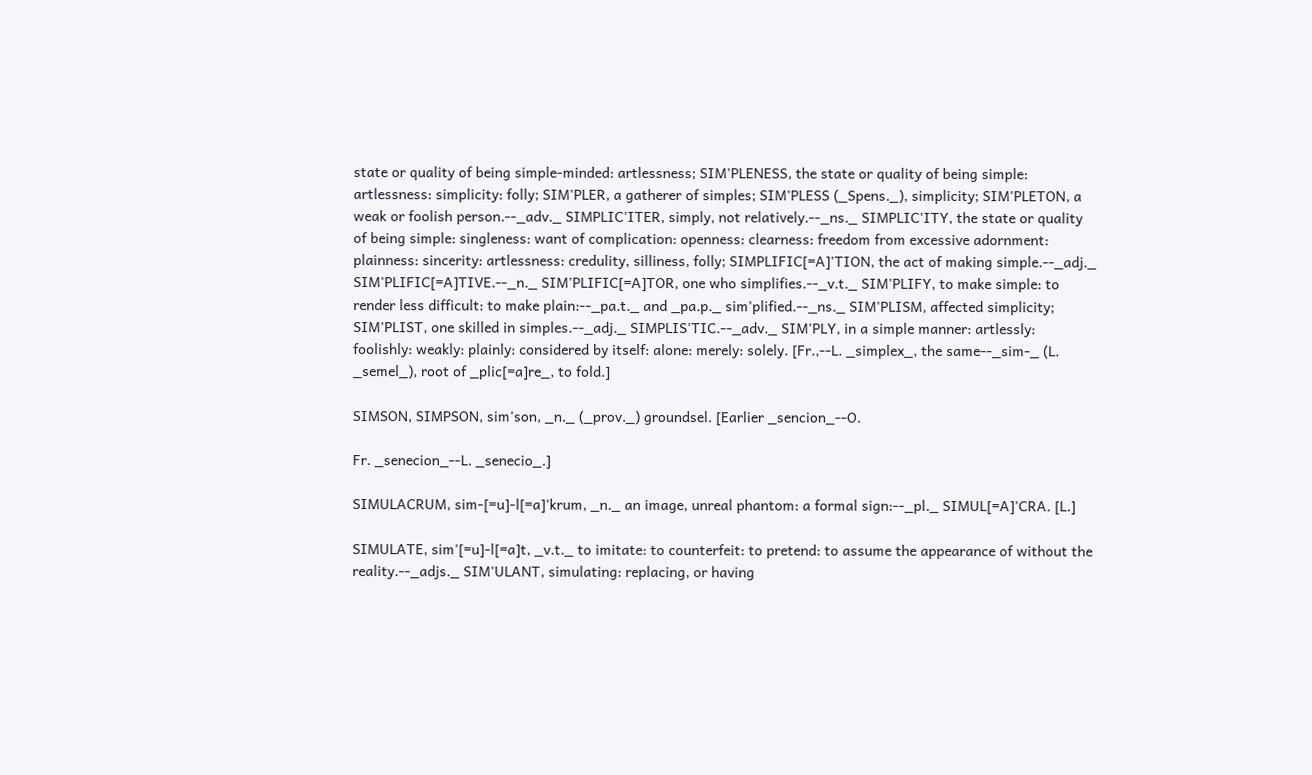state or quality of being simple-minded: artlessness; SIM'PLENESS, the state or quality of being simple: artlessness: simplicity: folly; SIM'PLER, a gatherer of simples; SIM'PLESS (_Spens._), simplicity; SIM'PLETON, a weak or foolish person.--_adv._ SIMPLIC'ITER, simply, not relatively.--_ns._ SIMPLIC'ITY, the state or quality of being simple: singleness: want of complication: openness: clearness: freedom from excessive adornment: plainness: sincerity: artlessness: credulity, silliness, folly; SIMPLIFIC[=A]'TION, the act of making simple.--_adj._ SIM'PLIFIC[=A]TIVE.--_n._ SIM'PLIFIC[=A]TOR, one who simplifies.--_v.t._ SIM'PLIFY, to make simple: to render less difficult: to make plain:--_pa.t._ and _pa.p._ sim'plified.--_ns._ SIM'PLISM, affected simplicity; SIM'PLIST, one skilled in simples.--_adj._ SIMPLIS'TIC.--_adv._ SIM'PLY, in a simple manner: artlessly: foolishly: weakly: plainly: considered by itself: alone: merely: solely. [Fr.,--L. _simplex_, the same--_sim-_ (L. _semel_), root of _plic[=a]re_, to fold.]

SIMSON, SIMPSON, sim'son, _n._ (_prov._) groundsel. [Earlier _sencion_--O.

Fr. _senecion_--L. _senecio_.]

SIMULACRUM, sim-[=u]-l[=a]'krum, _n._ an image, unreal phantom: a formal sign:--_pl._ SIMUL[=A]'CRA. [L.]

SIMULATE, sim'[=u]-l[=a]t, _v.t._ to imitate: to counterfeit: to pretend: to assume the appearance of without the reality.--_adjs._ SIM'ULANT, simulating: replacing, or having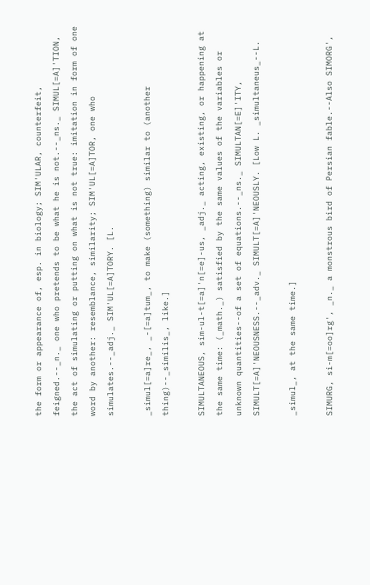the form or appearance of, esp. in biology; SIM'ULAR, counterfeit, feigned.--_n._ one who pretends to be what he is not.--_ns._ SIMUL[=A]'TION, the act of simulating or putting on what is not true: imitation in form of one word by another: resemblance, similarity; SIM'UL[=A]TOR, one who simulates.--_adj._ SIM'UL[=A]TORY. [L.

_simul[=a]re_, _-[=a]tum_, to make (something) similar to (another thing)--_similis_, like.]

SIMULTANEOUS, sim-ul-t[=a]'n[=e]-us, _adj._ acting, existing, or happening at the same time: (_math._) satisfied by the same values of the variables or unknown quantities--of a set of equations.--_ns._ SIMULTAN[=E]'ITY, SIMULT[=A]'NEOUSNESS.--_adv._ SIMULT[=A]'NEOUSLY. [Low L. _simultaneus_--L.

_simul_, at the same time.]

SIMURG, si-m[=oo]rg', _n._ a monstrous bird of Persian fable.--Also SIMORG',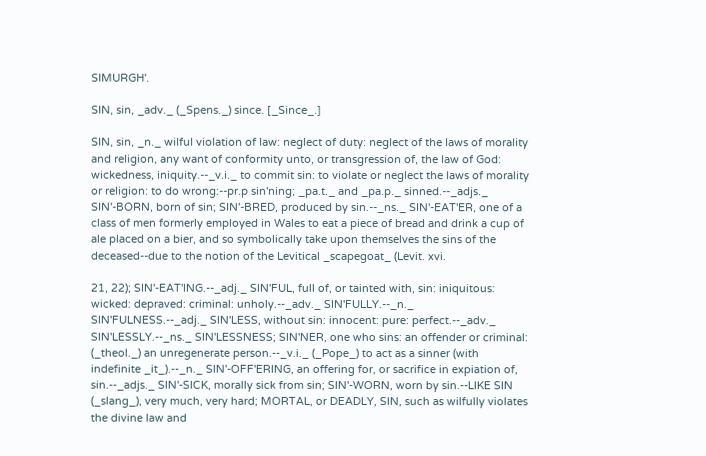SIMURGH'.

SIN, sin, _adv._ (_Spens._) since. [_Since_.]

SIN, sin, _n._ wilful violation of law: neglect of duty: neglect of the laws of morality and religion, any want of conformity unto, or transgression of, the law of God: wickedness, iniquity.--_v.i._ to commit sin: to violate or neglect the laws of morality or religion: to do wrong:--pr.p sin'ning; _pa.t._ and _pa.p._ sinned.--_adjs._ SIN'-BORN, born of sin; SIN'-BRED, produced by sin.--_ns._ SIN'-EAT'ER, one of a class of men formerly employed in Wales to eat a piece of bread and drink a cup of ale placed on a bier, and so symbolically take upon themselves the sins of the deceased--due to the notion of the Levitical _scapegoat_ (Levit. xvi.

21, 22); SIN'-EAT'ING.--_adj._ SIN'FUL, full of, or tainted with, sin: iniquitous: wicked: depraved: criminal: unholy.--_adv._ SIN'FULLY.--_n._ SIN'FULNESS.--_adj._ SIN'LESS, without sin: innocent: pure: perfect.--_adv._ SIN'LESSLY.--_ns._ SIN'LESSNESS; SIN'NER, one who sins: an offender or criminal: (_theol._) an unregenerate person.--_v.i._ (_Pope_) to act as a sinner (with indefinite _it_).--_n._ SIN'-OFF'ERING, an offering for, or sacrifice in expiation of, sin.--_adjs._ SIN'-SICK, morally sick from sin; SIN'-WORN, worn by sin.--LIKE SIN (_slang_), very much, very hard; MORTAL, or DEADLY, SIN, such as wilfully violates the divine law and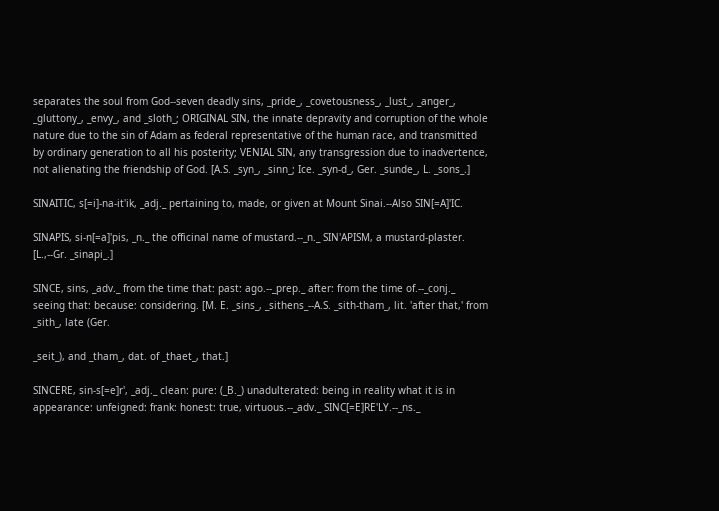separates the soul from God--seven deadly sins, _pride_, _covetousness_, _lust_, _anger_, _gluttony_, _envy_, and _sloth_; ORIGINAL SIN, the innate depravity and corruption of the whole nature due to the sin of Adam as federal representative of the human race, and transmitted by ordinary generation to all his posterity; VENIAL SIN, any transgression due to inadvertence, not alienating the friendship of God. [A.S. _syn_, _sinn_; Ice. _syn-d_, Ger. _sunde_, L. _sons_.]

SINAITIC, s[=i]-na-it'ik, _adj._ pertaining to, made, or given at Mount Sinai.--Also SIN[=A]'IC.

SINAPIS, si-n[=a]'pis, _n._ the officinal name of mustard.--_n._ SIN'APISM, a mustard-plaster. [L.,--Gr. _sinapi_.]

SINCE, sins, _adv._ from the time that: past: ago.--_prep._ after: from the time of.--_conj._ seeing that: because: considering. [M. E. _sins_, _sithens_--A.S. _sith-tham_, lit. 'after that,' from _sith_, late (Ger.

_seit_), and _tham_, dat. of _thaet_, that.]

SINCERE, sin-s[=e]r', _adj._ clean: pure: (_B._) unadulterated: being in reality what it is in appearance: unfeigned: frank: honest: true, virtuous.--_adv._ SINC[=E]RE'LY.--_ns._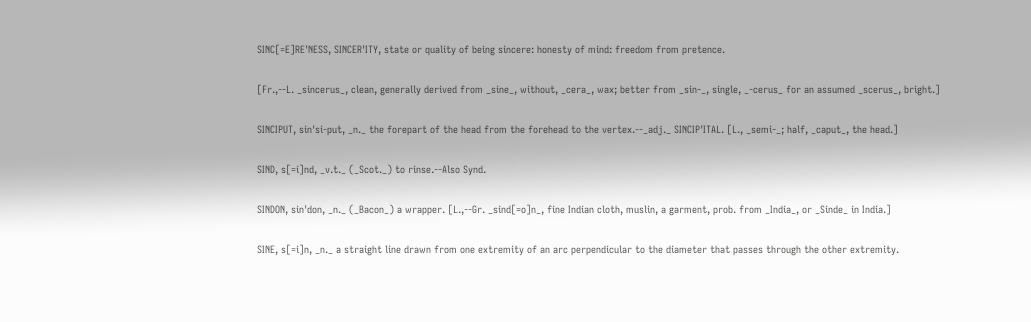SINC[=E]RE'NESS, SINCER'ITY, state or quality of being sincere: honesty of mind: freedom from pretence.

[Fr.,--L. _sincerus_, clean, generally derived from _sine_, without, _cera_, wax; better from _sin-_, single, _-cerus_ for an assumed _scerus_, bright.]

SINCIPUT, sin'si-put, _n._ the forepart of the head from the forehead to the vertex.--_adj._ SINCIP'ITAL. [L., _semi-_; half, _caput_, the head.]

SIND, s[=i]nd, _v.t._ (_Scot._) to rinse.--Also Synd.

SINDON, sin'don, _n._ (_Bacon_) a wrapper. [L.,--Gr. _sind[=o]n_, fine Indian cloth, muslin, a garment, prob. from _India_, or _Sinde_ in India.]

SINE, s[=i]n, _n._ a straight line drawn from one extremity of an arc perpendicular to the diameter that passes through the other extremity.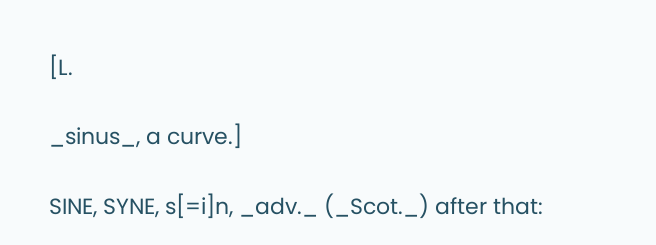[L.

_sinus_, a curve.]

SINE, SYNE, s[=i]n, _adv._ (_Scot._) after that: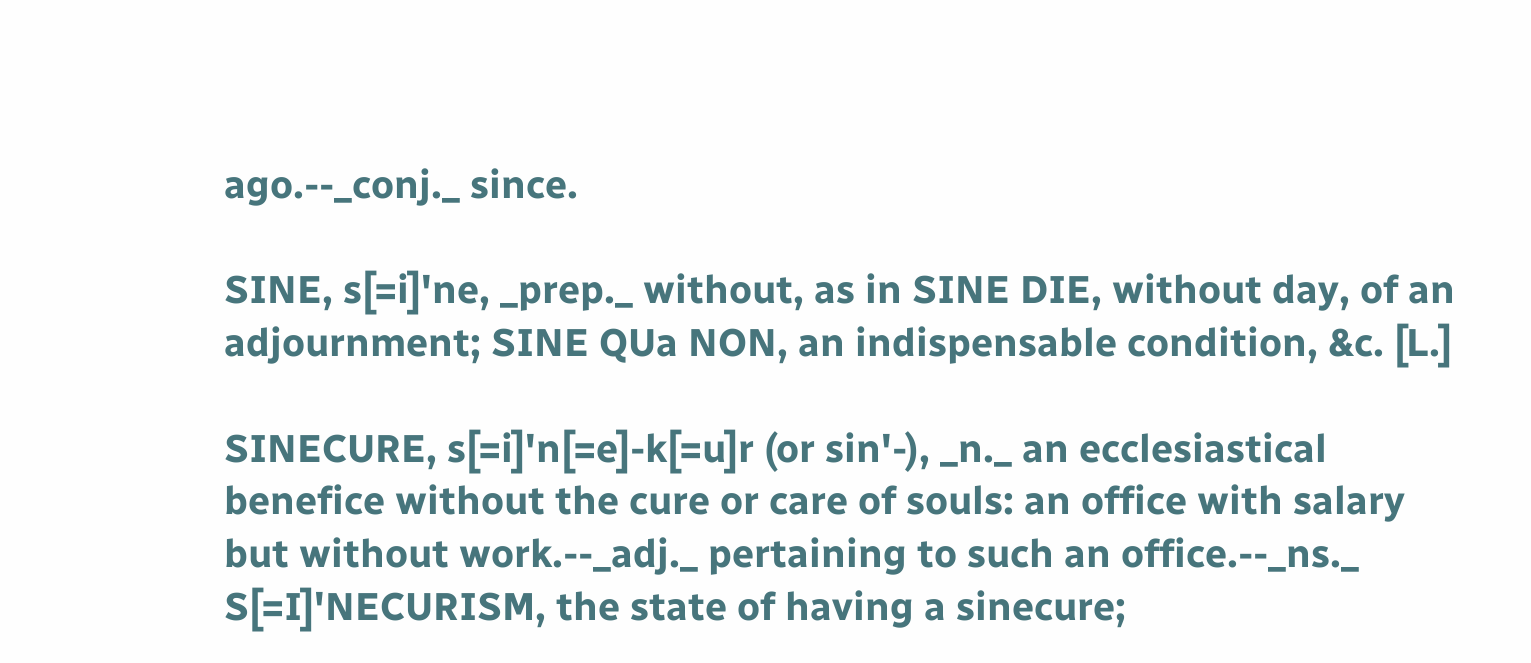ago.--_conj._ since.

SINE, s[=i]'ne, _prep._ without, as in SINE DIE, without day, of an adjournment; SINE QUa NON, an indispensable condition, &c. [L.]

SINECURE, s[=i]'n[=e]-k[=u]r (or sin'-), _n._ an ecclesiastical benefice without the cure or care of souls: an office with salary but without work.--_adj._ pertaining to such an office.--_ns._ S[=I]'NECURISM, the state of having a sinecure;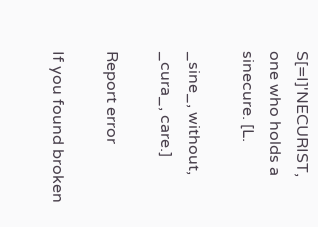S[=I]'NECURIST, one who holds a sinecure. [L.

_sine_, without, _cura_, care.]

Report error

If you found broken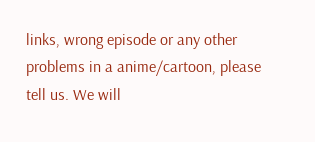links, wrong episode or any other problems in a anime/cartoon, please tell us. We will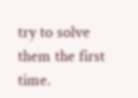try to solve them the first time.